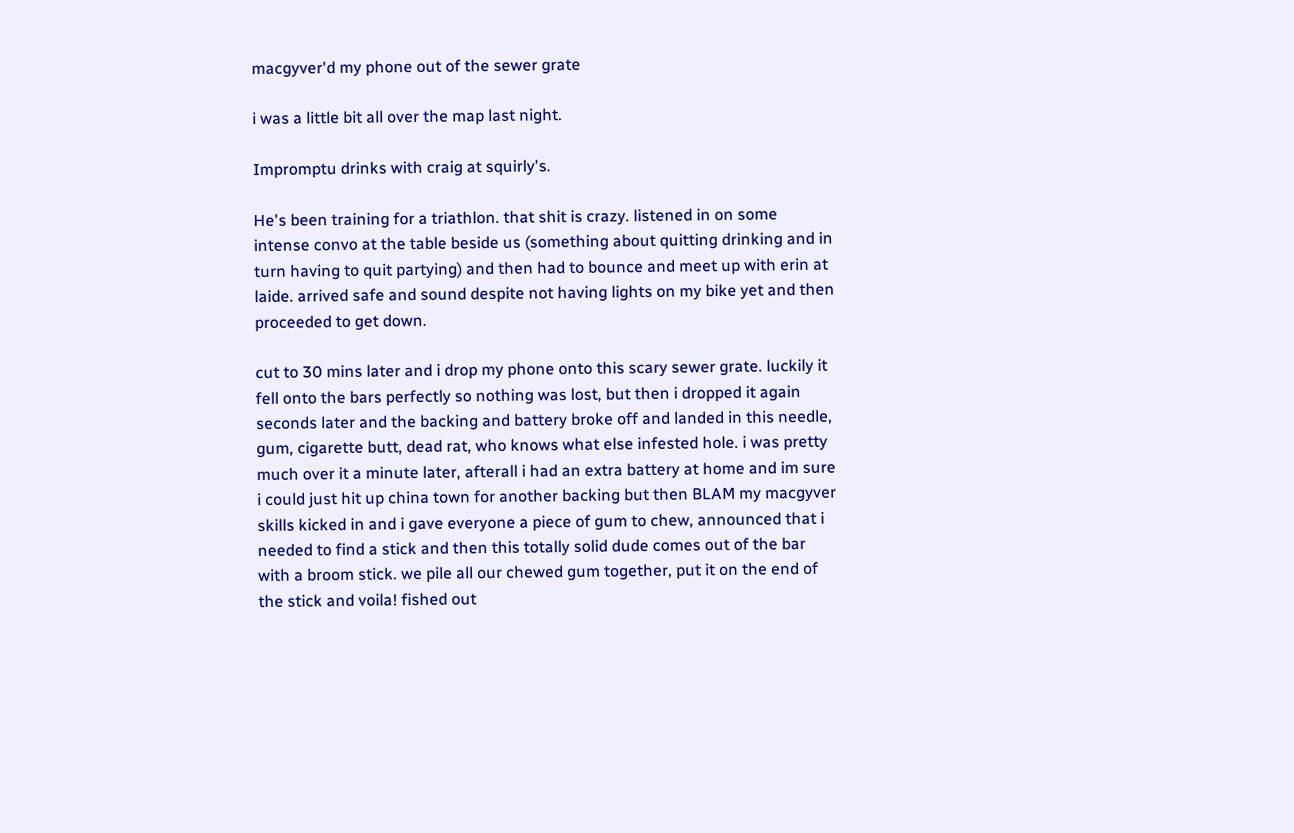macgyver'd my phone out of the sewer grate

i was a little bit all over the map last night.

Impromptu drinks with craig at squirly's.

He's been training for a triathlon. that shit is crazy. listened in on some intense convo at the table beside us (something about quitting drinking and in turn having to quit partying) and then had to bounce and meet up with erin at laide. arrived safe and sound despite not having lights on my bike yet and then proceeded to get down.

cut to 30 mins later and i drop my phone onto this scary sewer grate. luckily it fell onto the bars perfectly so nothing was lost, but then i dropped it again seconds later and the backing and battery broke off and landed in this needle, gum, cigarette butt, dead rat, who knows what else infested hole. i was pretty much over it a minute later, afterall i had an extra battery at home and im sure i could just hit up china town for another backing but then BLAM my macgyver skills kicked in and i gave everyone a piece of gum to chew, announced that i needed to find a stick and then this totally solid dude comes out of the bar with a broom stick. we pile all our chewed gum together, put it on the end of the stick and voila! fished out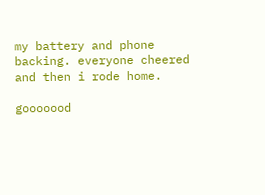my battery and phone backing. everyone cheered and then i rode home.

gooooood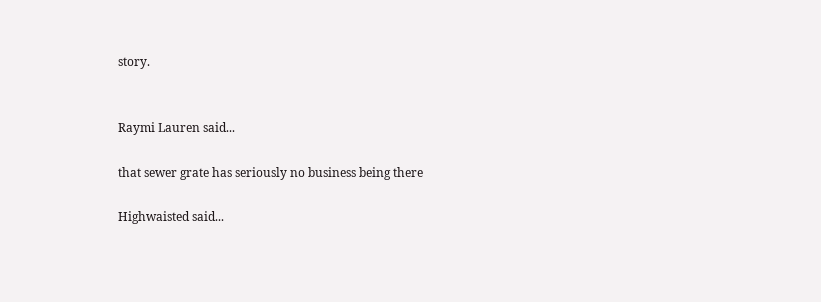story.


Raymi Lauren said...

that sewer grate has seriously no business being there

Highwaisted said...